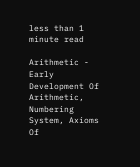less than 1 minute read

Arithmetic - Early Development Of Arithmetic, Numbering System, Axioms Of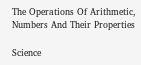The Operations Of Arithmetic, Numbers And Their Properties

Science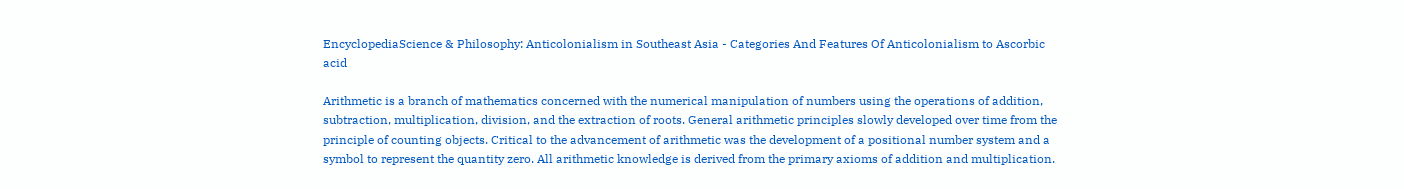EncyclopediaScience & Philosophy: Anticolonialism in Southeast Asia - Categories And Features Of Anticolonialism to Ascorbic acid

Arithmetic is a branch of mathematics concerned with the numerical manipulation of numbers using the operations of addition, subtraction, multiplication, division, and the extraction of roots. General arithmetic principles slowly developed over time from the principle of counting objects. Critical to the advancement of arithmetic was the development of a positional number system and a symbol to represent the quantity zero. All arithmetic knowledge is derived from the primary axioms of addition and multiplication.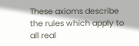These axioms describe the rules which apply to all real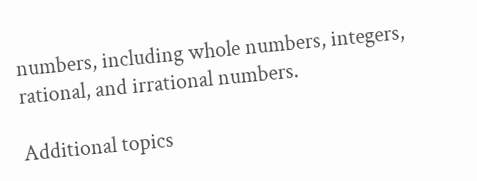numbers, including whole numbers, integers, rational, and irrational numbers.

Additional topics